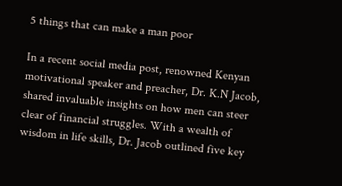5 things that can make a man poor

In a recent social media post, renowned Kenyan motivational speaker and preacher, Dr. K.N Jacob, shared invaluable insights on how men can steer clear of financial struggles. With a wealth of wisdom in life skills, Dr. Jacob outlined five key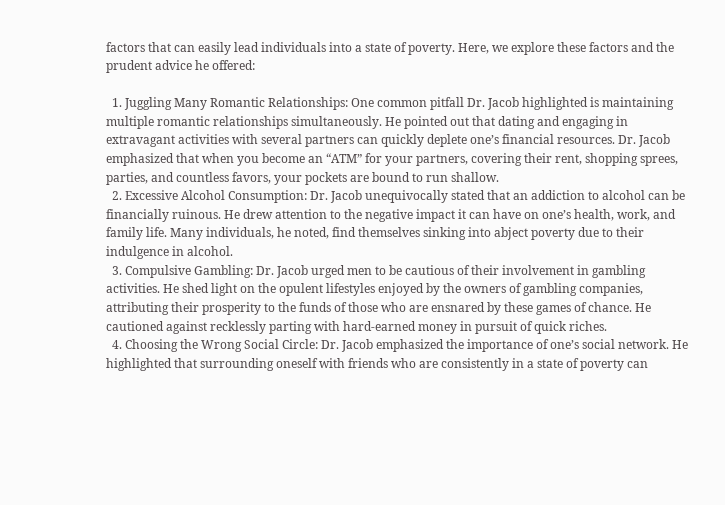factors that can easily lead individuals into a state of poverty. Here, we explore these factors and the prudent advice he offered:

  1. Juggling Many Romantic Relationships: One common pitfall Dr. Jacob highlighted is maintaining multiple romantic relationships simultaneously. He pointed out that dating and engaging in extravagant activities with several partners can quickly deplete one’s financial resources. Dr. Jacob emphasized that when you become an “ATM” for your partners, covering their rent, shopping sprees, parties, and countless favors, your pockets are bound to run shallow.
  2. Excessive Alcohol Consumption: Dr. Jacob unequivocally stated that an addiction to alcohol can be financially ruinous. He drew attention to the negative impact it can have on one’s health, work, and family life. Many individuals, he noted, find themselves sinking into abject poverty due to their indulgence in alcohol.
  3. Compulsive Gambling: Dr. Jacob urged men to be cautious of their involvement in gambling activities. He shed light on the opulent lifestyles enjoyed by the owners of gambling companies, attributing their prosperity to the funds of those who are ensnared by these games of chance. He cautioned against recklessly parting with hard-earned money in pursuit of quick riches.
  4. Choosing the Wrong Social Circle: Dr. Jacob emphasized the importance of one’s social network. He highlighted that surrounding oneself with friends who are consistently in a state of poverty can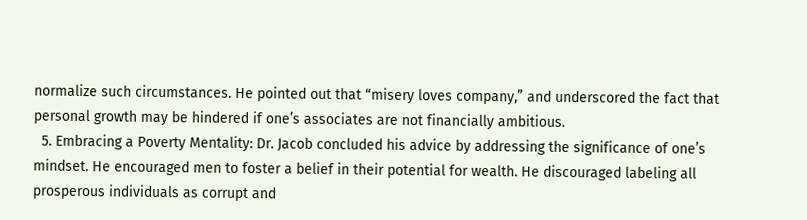normalize such circumstances. He pointed out that “misery loves company,” and underscored the fact that personal growth may be hindered if one’s associates are not financially ambitious.
  5. Embracing a Poverty Mentality: Dr. Jacob concluded his advice by addressing the significance of one’s mindset. He encouraged men to foster a belief in their potential for wealth. He discouraged labeling all prosperous individuals as corrupt and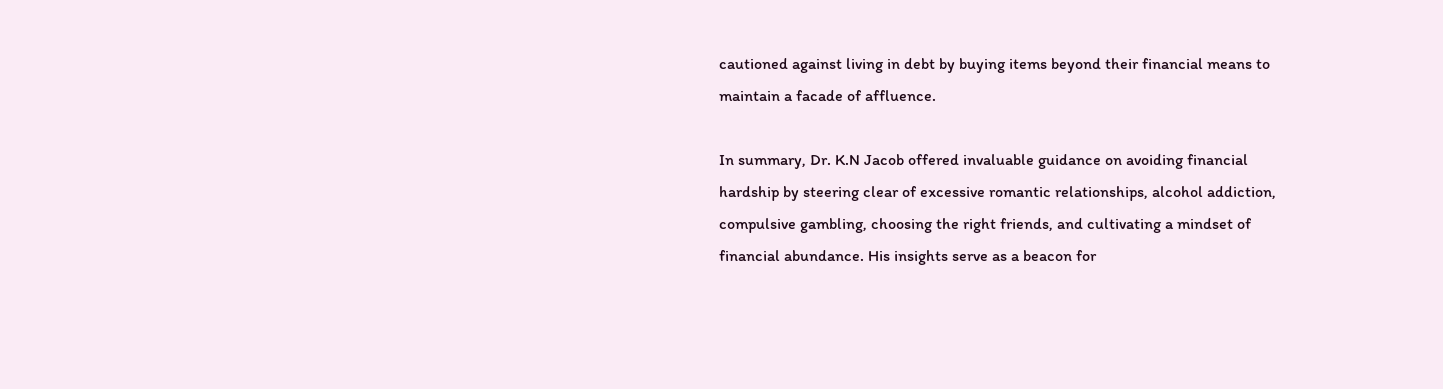cautioned against living in debt by buying items beyond their financial means to maintain a facade of affluence.

In summary, Dr. K.N Jacob offered invaluable guidance on avoiding financial hardship by steering clear of excessive romantic relationships, alcohol addiction, compulsive gambling, choosing the right friends, and cultivating a mindset of financial abundance. His insights serve as a beacon for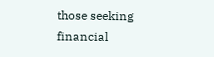those seeking financial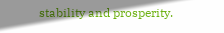stability and prosperity.